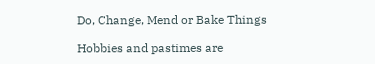Do, Change, Mend or Bake Things

Hobbies and pastimes are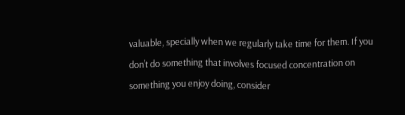valuable, specially when we regularly take time for them. If you don’t do something that involves focused concentration on something you enjoy doing, consider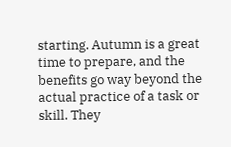starting. Autumn is a great time to prepare, and the benefits go way beyond the actual practice of a task or skill. They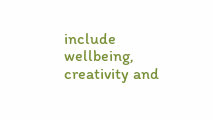include wellbeing, creativity and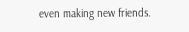even making new friends.